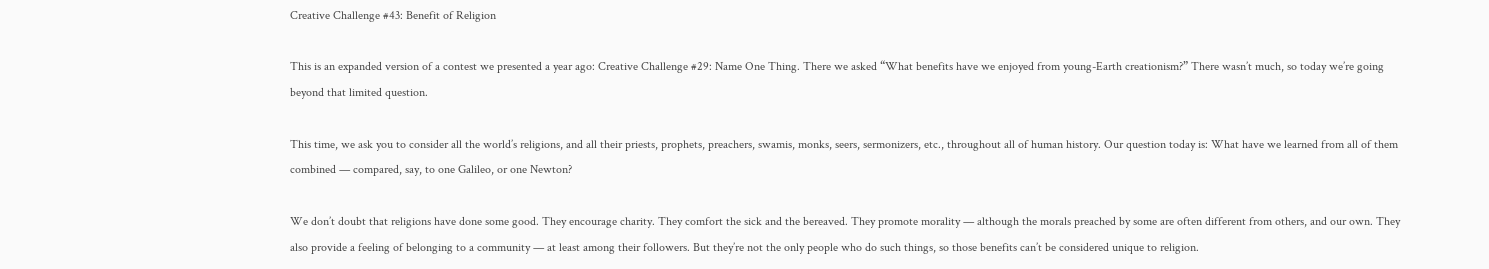Creative Challenge #43: Benefit of Religion

This is an expanded version of a contest we presented a year ago: Creative Challenge #29: Name One Thing. There we asked “What benefits have we enjoyed from young-Earth creationism?” There wasn’t much, so today we’re going beyond that limited question.

This time, we ask you to consider all the world’s religions, and all their priests, prophets, preachers, swamis, monks, seers, sermonizers, etc., throughout all of human history. Our question today is: What have we learned from all of them combined — compared, say, to one Galileo, or one Newton?

We don’t doubt that religions have done some good. They encourage charity. They comfort the sick and the bereaved. They promote morality — although the morals preached by some are often different from others, and our own. They also provide a feeling of belonging to a community — at least among their followers. But they’re not the only people who do such things, so those benefits can’t be considered unique to religion.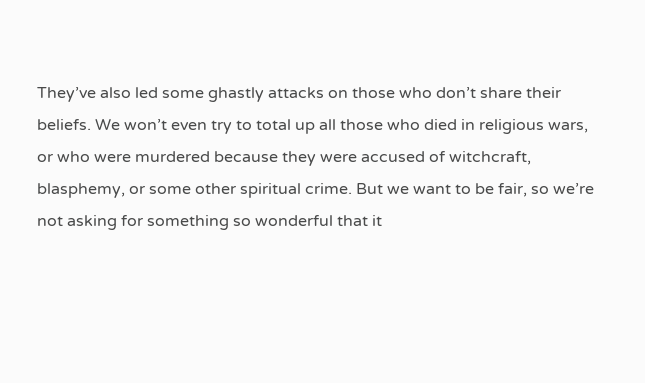They’ve also led some ghastly attacks on those who don’t share their beliefs. We won’t even try to total up all those who died in religious wars, or who were murdered because they were accused of witchcraft, blasphemy, or some other spiritual crime. But we want to be fair, so we’re not asking for something so wonderful that it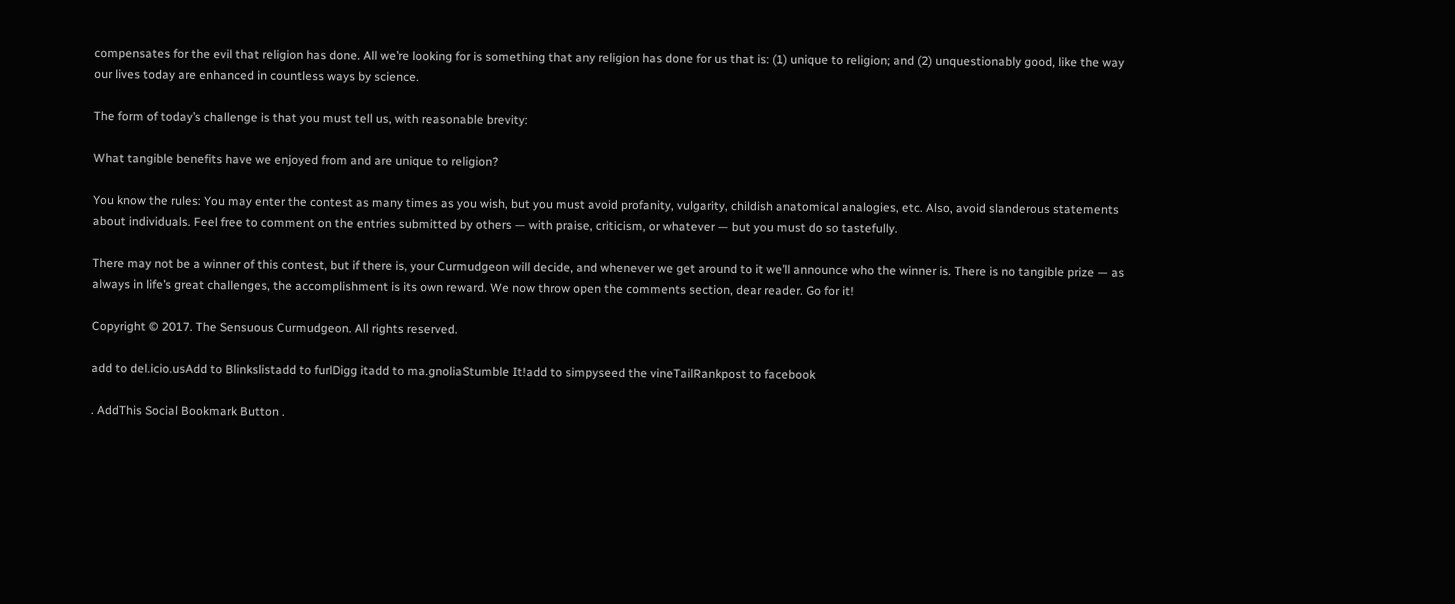compensates for the evil that religion has done. All we’re looking for is something that any religion has done for us that is: (1) unique to religion; and (2) unquestionably good, like the way our lives today are enhanced in countless ways by science.

The form of today’s challenge is that you must tell us, with reasonable brevity:

What tangible benefits have we enjoyed from and are unique to religion?

You know the rules: You may enter the contest as many times as you wish, but you must avoid profanity, vulgarity, childish anatomical analogies, etc. Also, avoid slanderous statements about individuals. Feel free to comment on the entries submitted by others — with praise, criticism, or whatever — but you must do so tastefully.

There may not be a winner of this contest, but if there is, your Curmudgeon will decide, and whenever we get around to it we’ll announce who the winner is. There is no tangible prize — as always in life’s great challenges, the accomplishment is its own reward. We now throw open the comments section, dear reader. Go for it!

Copyright © 2017. The Sensuous Curmudgeon. All rights reserved.

add to del.icio.usAdd to Blinkslistadd to furlDigg itadd to ma.gnoliaStumble It!add to simpyseed the vineTailRankpost to facebook

. AddThis Social Bookmark Button .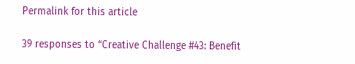Permalink for this article

39 responses to “Creative Challenge #43: Benefit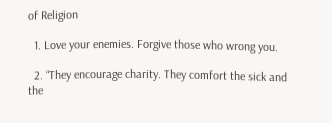of Religion

  1. Love your enemies. Forgive those who wrong you.

  2. “They encourage charity. They comfort the sick and the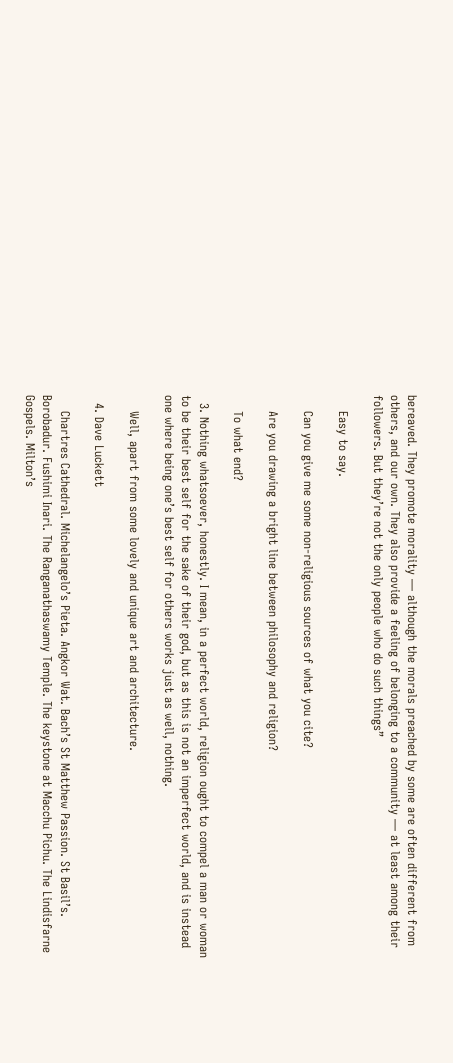bereaved. They promote morality — although the morals preached by some are often different from others, and our own. They also provide a feeling of belonging to a community — at least among their followers. But they’re not the only people who do such things”

    Easy to say.

    Can you give me some non-religious sources of what you cite?

    Are you drawing a bright line between philosophy and religion?

    To what end?

  3. Nothing whatsoever, honestly. I mean, in a perfect world, religion ought to compel a man or woman to be their best self for the sake of their god, but as this is not an imperfect world, and is instead one where being one’s best self for others works just as well, nothing.

    Well, apart from some lovely and unique art and architecture.

  4. Dave Luckett

    Chartres Cathedral. Michelangelo’s Pieta. Angkor Wat. Bach’s St Matthew Passion. St Basil’s. Borobadur. Fushimi Inari. The Ranganathaswamy Temple. The keystone at Macchu Pichu. The Lindisfarne Gospels. Milton’s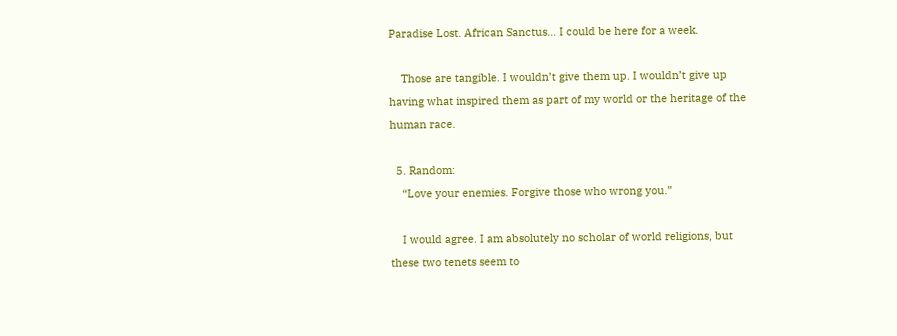Paradise Lost. African Sanctus… I could be here for a week.

    Those are tangible. I wouldn’t give them up. I wouldn’t give up having what inspired them as part of my world or the heritage of the human race.

  5. Random:
    “Love your enemies. Forgive those who wrong you.”

    I would agree. I am absolutely no scholar of world religions, but these two tenets seem to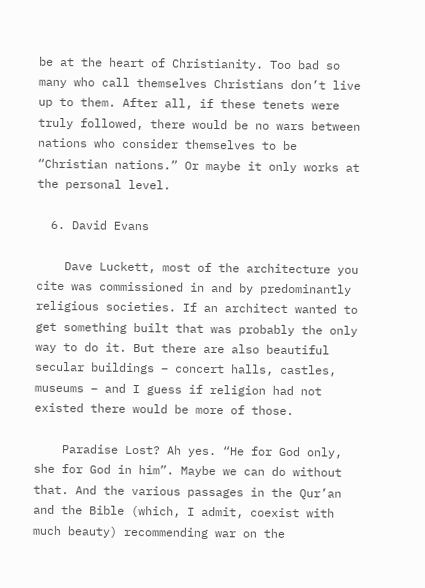be at the heart of Christianity. Too bad so many who call themselves Christians don’t live up to them. After all, if these tenets were truly followed, there would be no wars between nations who consider themselves to be “Christian nations.” Or maybe it only works at the personal level.

  6. David Evans

    Dave Luckett, most of the architecture you cite was commissioned in and by predominantly religious societies. If an architect wanted to get something built that was probably the only way to do it. But there are also beautiful secular buildings – concert halls, castles, museums – and I guess if religion had not existed there would be more of those.

    Paradise Lost? Ah yes. “He for God only, she for God in him”. Maybe we can do without that. And the various passages in the Qur’an and the Bible (which, I admit, coexist with much beauty) recommending war on the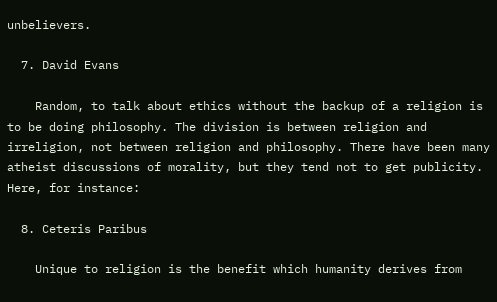unbelievers.

  7. David Evans

    Random, to talk about ethics without the backup of a religion is to be doing philosophy. The division is between religion and irreligion, not between religion and philosophy. There have been many atheist discussions of morality, but they tend not to get publicity. Here, for instance:

  8. Ceteris Paribus

    Unique to religion is the benefit which humanity derives from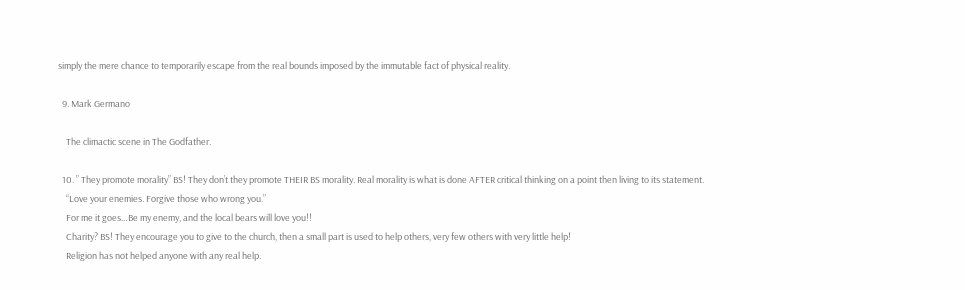simply the mere chance to temporarily escape from the real bounds imposed by the immutable fact of physical reality.

  9. Mark Germano

    The climactic scene in The Godfather.

  10. ” They promote morality” BS! They don’t they promote THEIR BS morality. Real morality is what is done AFTER critical thinking on a point then living to its statement.
    “Love your enemies. Forgive those who wrong you.”
    For me it goes…Be my enemy, and the local bears will love you!!
    Charity? BS! They encourage you to give to the church, then a small part is used to help others, very few others with very little help!
    Religion has not helped anyone with any real help.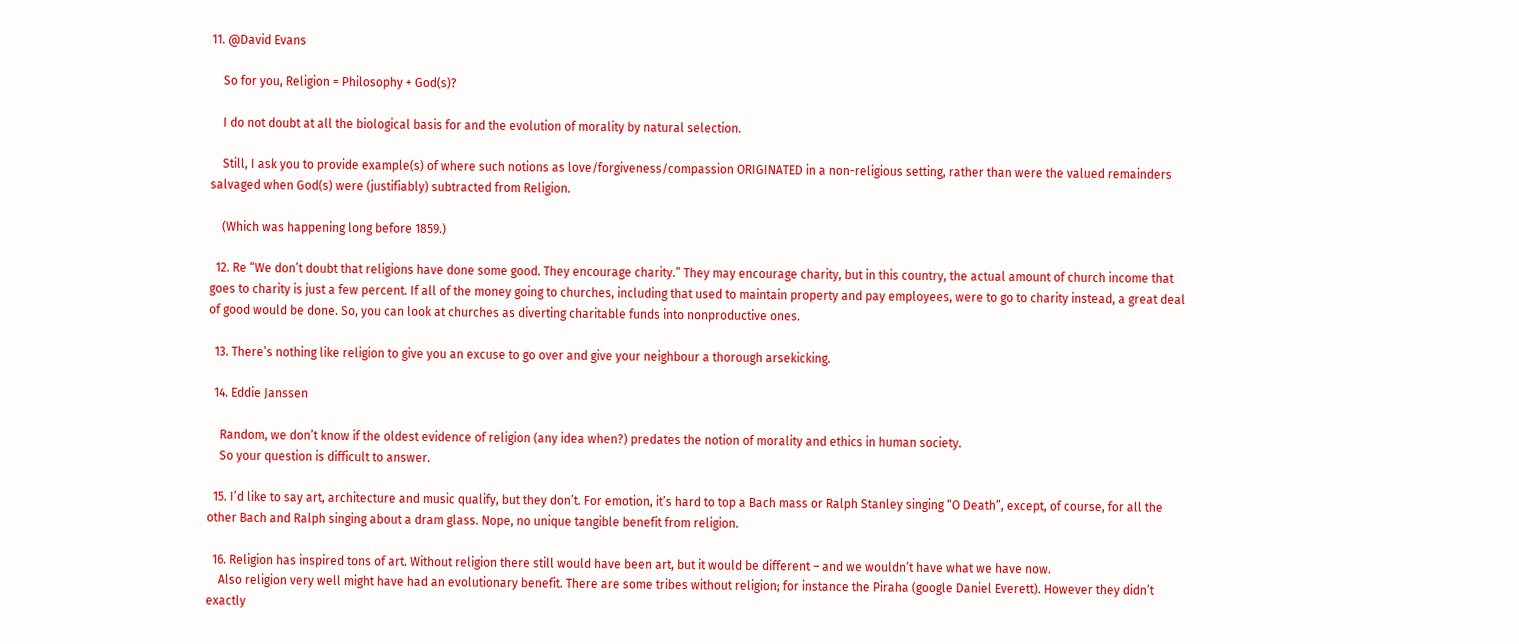11. @David Evans

    So for you, Religion = Philosophy + God(s)?

    I do not doubt at all the biological basis for and the evolution of morality by natural selection.

    Still, I ask you to provide example(s) of where such notions as love/forgiveness/compassion ORIGINATED in a non-religious setting, rather than were the valued remainders salvaged when God(s) were (justifiably) subtracted from Religion.

    (Which was happening long before 1859.)

  12. Re “We don’t doubt that religions have done some good. They encourage charity.” They may encourage charity, but in this country, the actual amount of church income that goes to charity is just a few percent. If all of the money going to churches, including that used to maintain property and pay employees, were to go to charity instead, a great deal of good would be done. So, you can look at churches as diverting charitable funds into nonproductive ones.

  13. There’s nothing like religion to give you an excuse to go over and give your neighbour a thorough arsekicking.

  14. Eddie Janssen

    Random, we don’t know if the oldest evidence of religion (any idea when?) predates the notion of morality and ethics in human society.
    So your question is difficult to answer.

  15. I’d like to say art, architecture and music qualify, but they don’t. For emotion, it’s hard to top a Bach mass or Ralph Stanley singing “O Death”, except, of course, for all the other Bach and Ralph singing about a dram glass. Nope, no unique tangible benefit from religion.

  16. Religion has inspired tons of art. Without religion there still would have been art, but it would be different – and we wouldn’t have what we have now.
    Also religion very well might have had an evolutionary benefit. There are some tribes without religion; for instance the Piraha (google Daniel Everett). However they didn’t exactly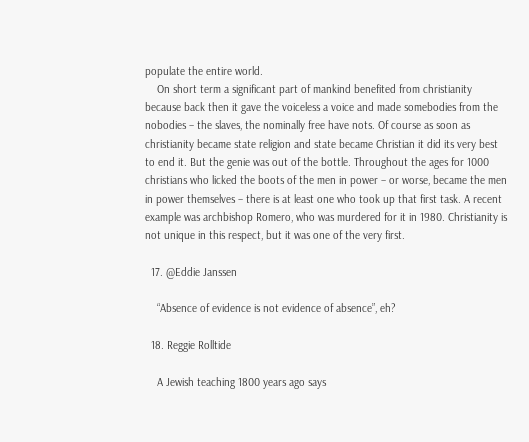populate the entire world.
    On short term a significant part of mankind benefited from christianity because back then it gave the voiceless a voice and made somebodies from the nobodies – the slaves, the nominally free have nots. Of course as soon as christianity became state religion and state became Christian it did its very best to end it. But the genie was out of the bottle. Throughout the ages for 1000 christians who licked the boots of the men in power – or worse, became the men in power themselves – there is at least one who took up that first task. A recent example was archbishop Romero, who was murdered for it in 1980. Christianity is not unique in this respect, but it was one of the very first.

  17. @Eddie Janssen

    “Absence of evidence is not evidence of absence”, eh?

  18. Reggie Rolltide

    A Jewish teaching 1800 years ago says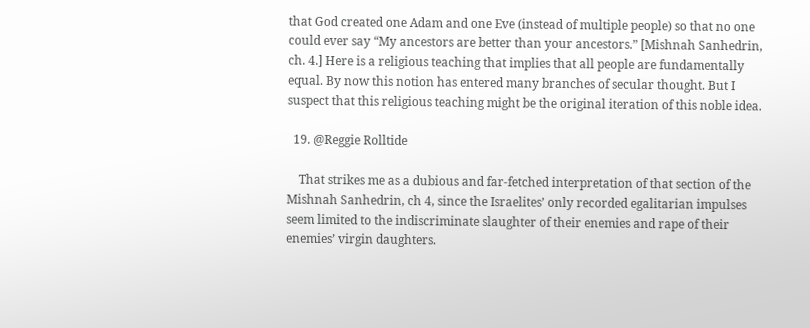that God created one Adam and one Eve (instead of multiple people) so that no one could ever say “My ancestors are better than your ancestors.” [Mishnah Sanhedrin, ch. 4.] Here is a religious teaching that implies that all people are fundamentally equal. By now this notion has entered many branches of secular thought. But I suspect that this religious teaching might be the original iteration of this noble idea.

  19. @Reggie Rolltide

    That strikes me as a dubious and far-fetched interpretation of that section of the Mishnah Sanhedrin, ch 4, since the Israelites’ only recorded egalitarian impulses seem limited to the indiscriminate slaughter of their enemies and rape of their enemies’ virgin daughters.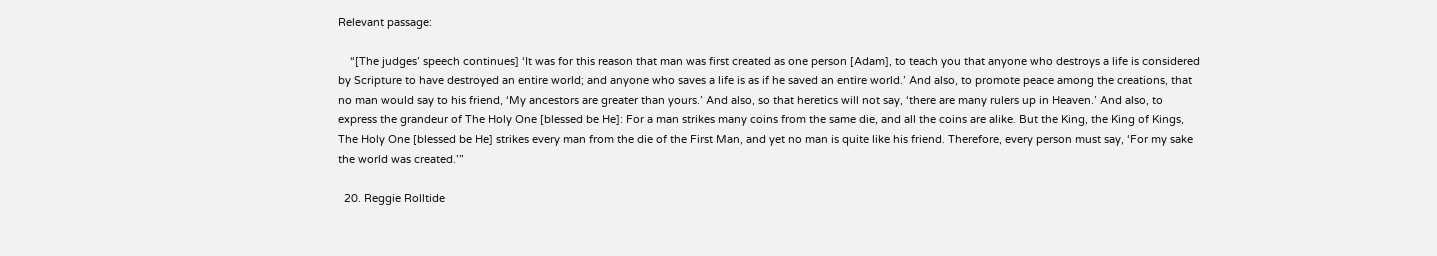Relevant passage:

    “[The judges’ speech continues] ‘It was for this reason that man was first created as one person [Adam], to teach you that anyone who destroys a life is considered by Scripture to have destroyed an entire world; and anyone who saves a life is as if he saved an entire world.’ And also, to promote peace among the creations, that no man would say to his friend, ‘My ancestors are greater than yours.’ And also, so that heretics will not say, ‘there are many rulers up in Heaven.’ And also, to express the grandeur of The Holy One [blessed be He]: For a man strikes many coins from the same die, and all the coins are alike. But the King, the King of Kings, The Holy One [blessed be He] strikes every man from the die of the First Man, and yet no man is quite like his friend. Therefore, every person must say, ‘For my sake the world was created.’”

  20. Reggie Rolltide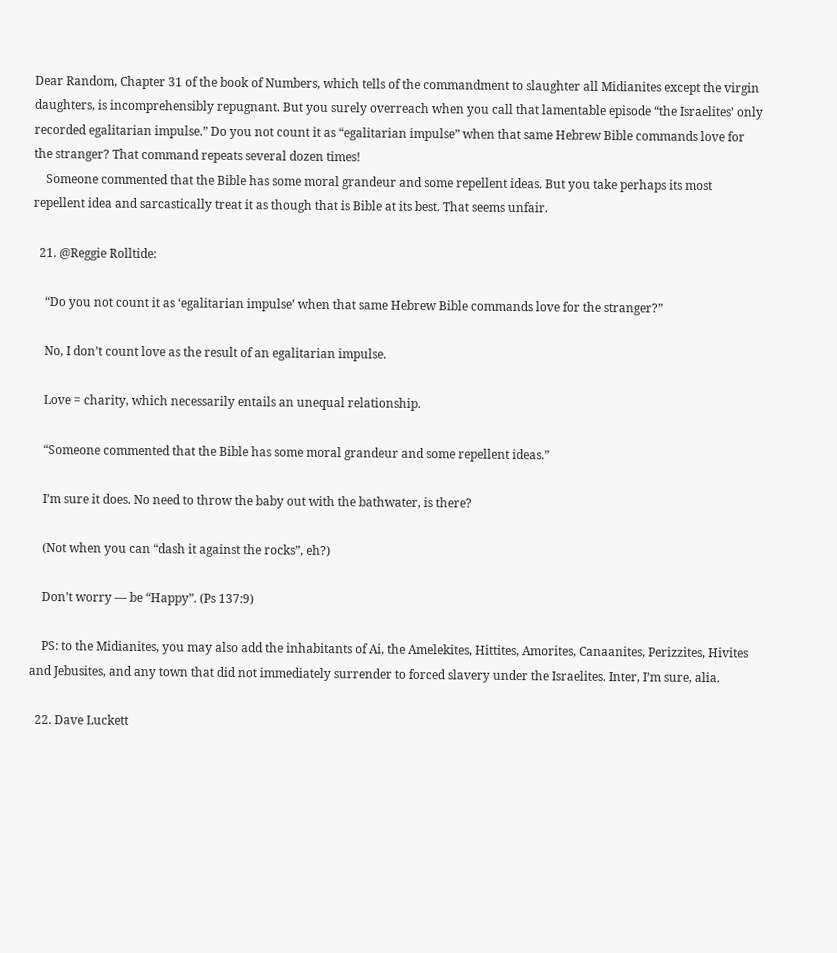Dear Random, Chapter 31 of the book of Numbers, which tells of the commandment to slaughter all Midianites except the virgin daughters, is incomprehensibly repugnant. But you surely overreach when you call that lamentable episode “the Israelites’ only recorded egalitarian impulse.” Do you not count it as “egalitarian impulse” when that same Hebrew Bible commands love for the stranger? That command repeats several dozen times!
    Someone commented that the Bible has some moral grandeur and some repellent ideas. But you take perhaps its most repellent idea and sarcastically treat it as though that is Bible at its best. That seems unfair.

  21. @Reggie Rolltide:

    “Do you not count it as ‘egalitarian impulse’ when that same Hebrew Bible commands love for the stranger?”

    No, I don’t count love as the result of an egalitarian impulse.

    Love = charity, which necessarily entails an unequal relationship.

    “Someone commented that the Bible has some moral grandeur and some repellent ideas.”

    I’m sure it does. No need to throw the baby out with the bathwater, is there?

    (Not when you can “dash it against the rocks”, eh?)

    Don’t worry — be “Happy”. (Ps 137:9)

    PS: to the Midianites, you may also add the inhabitants of Ai, the Amelekites, Hittites, Amorites, Canaanites, Perizzites, Hivites and Jebusites, and any town that did not immediately surrender to forced slavery under the Israelites. Inter, I’m sure, alia.

  22. Dave Luckett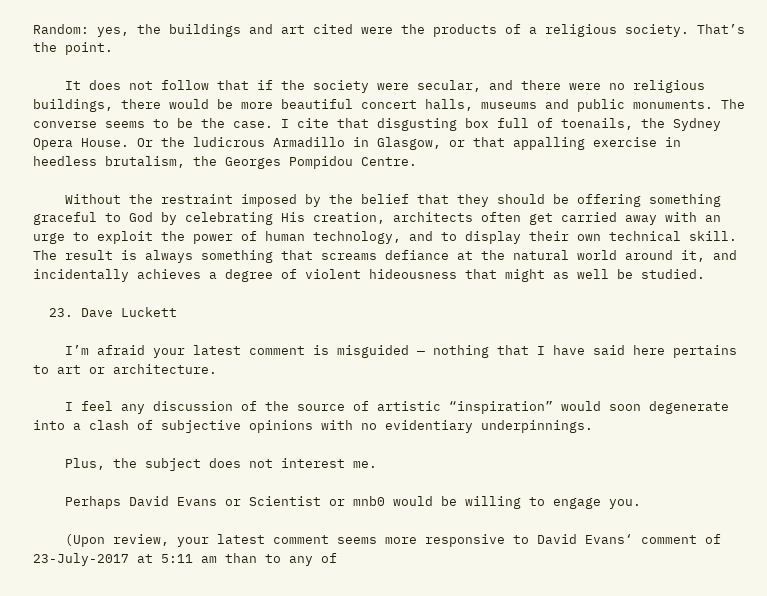Random: yes, the buildings and art cited were the products of a religious society. That’s the point.

    It does not follow that if the society were secular, and there were no religious buildings, there would be more beautiful concert halls, museums and public monuments. The converse seems to be the case. I cite that disgusting box full of toenails, the Sydney Opera House. Or the ludicrous Armadillo in Glasgow, or that appalling exercise in heedless brutalism, the Georges Pompidou Centre.

    Without the restraint imposed by the belief that they should be offering something graceful to God by celebrating His creation, architects often get carried away with an urge to exploit the power of human technology, and to display their own technical skill. The result is always something that screams defiance at the natural world around it, and incidentally achieves a degree of violent hideousness that might as well be studied.

  23. Dave Luckett

    I’m afraid your latest comment is misguided — nothing that I have said here pertains to art or architecture.

    I feel any discussion of the source of artistic “inspiration” would soon degenerate into a clash of subjective opinions with no evidentiary underpinnings.

    Plus, the subject does not interest me.

    Perhaps David Evans or Scientist or mnb0 would be willing to engage you.

    (Upon review, your latest comment seems more responsive to David Evans‘ comment of 23-July-2017 at 5:11 am than to any of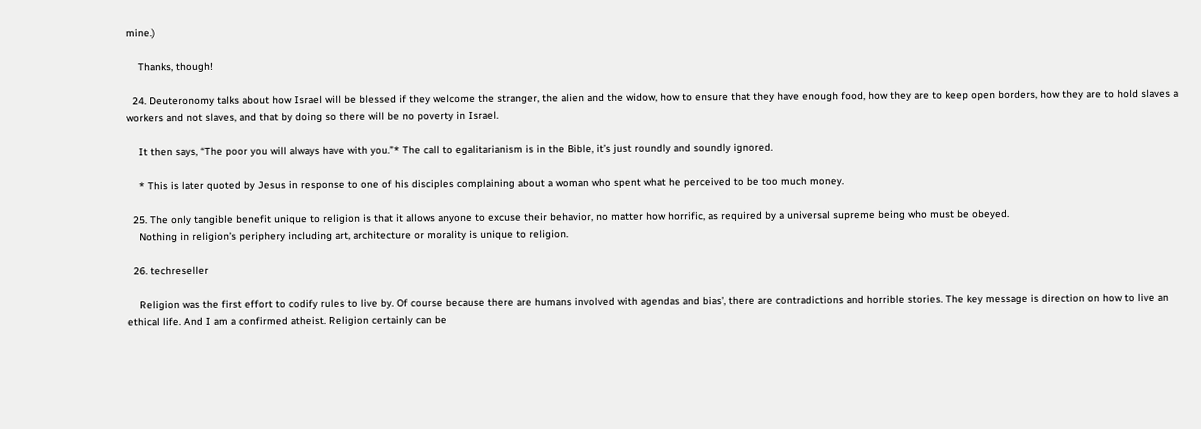mine.)

    Thanks, though!

  24. Deuteronomy talks about how Israel will be blessed if they welcome the stranger, the alien and the widow, how to ensure that they have enough food, how they are to keep open borders, how they are to hold slaves a workers and not slaves, and that by doing so there will be no poverty in Israel.

    It then says, “The poor you will always have with you.”* The call to egalitarianism is in the Bible, it’s just roundly and soundly ignored.

    * This is later quoted by Jesus in response to one of his disciples complaining about a woman who spent what he perceived to be too much money.

  25. The only tangible benefit unique to religion is that it allows anyone to excuse their behavior, no matter how horrific, as required by a universal supreme being who must be obeyed.
    Nothing in religion’s periphery including art, architecture or morality is unique to religion.

  26. techreseller

    Religion was the first effort to codify rules to live by. Of course because there are humans involved with agendas and bias’, there are contradictions and horrible stories. The key message is direction on how to live an ethical life. And I am a confirmed atheist. Religion certainly can be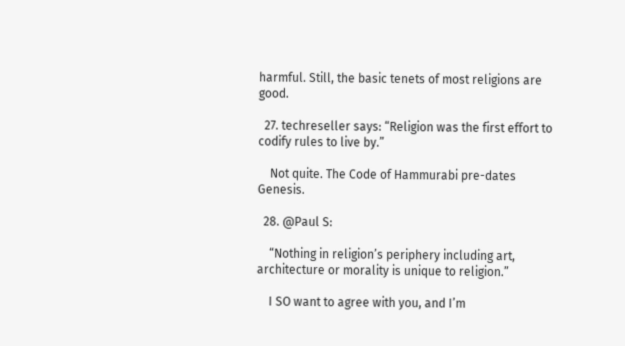harmful. Still, the basic tenets of most religions are good.

  27. techreseller says: “Religion was the first effort to codify rules to live by.”

    Not quite. The Code of Hammurabi pre-dates Genesis.

  28. @Paul S:

    “Nothing in religion’s periphery including art, architecture or morality is unique to religion.”

    I SO want to agree with you, and I’m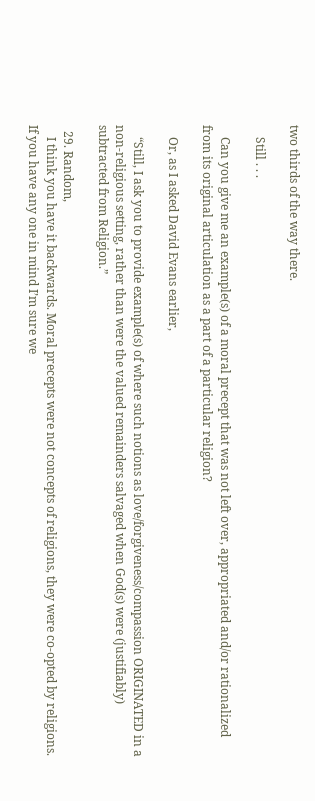two thirds of the way there.

    Still . . .

    Can you give me an example(s) of a moral precept that was not left over, appropriated and/or rationalized from its original articulation as a part of a particular religion?

    Or, as I asked David Evans earlier,

    “Still, I ask you to provide example(s) of where such notions as love/forgiveness/compassion ORIGINATED in a non-religious setting, rather than were the valued remainders salvaged when God(s) were (justifiably) subtracted from Religion.”

  29. Random,
    I think you have it backwards. Moral precepts were not concepts of religions, they were co-opted by religions. If you have any one in mind I’m sure we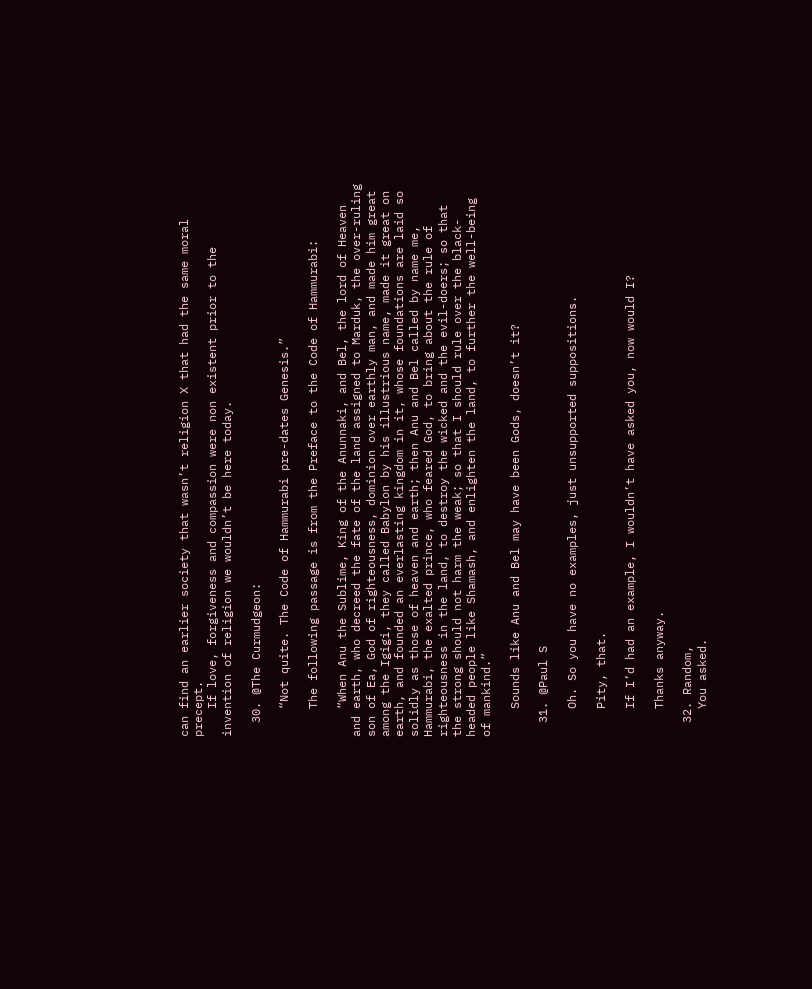can find an earlier society that wasn’t religion X that had the same moral precept.
    If love, forgiveness and compassion were non existent prior to the invention of religion we wouldn’t be here today.

  30. @The Curmudgeon:

    “Not quite. The Code of Hammurabi pre-dates Genesis.”

    The following passage is from the Preface to the Code of Hammurabi:

    “When Anu the Sublime, King of the Anunnaki, and Bel, the lord of Heaven and earth, who decreed the fate of the land assigned to Marduk, the over-ruling son of Ea, God of righteousness, dominion over earthly man, and made him great among the Igigi, they called Babylon by his illustrious name, made it great on earth, and founded an everlasting kingdom in it, whose foundations are laid so solidly as those of heaven and earth; then Anu and Bel called by name me, Hammurabi, the exalted prince, who feared God, to bring about the rule of righteousness in the land, to destroy the wicked and the evil-doers; so that the strong should not harm the weak; so that I should rule over the black-headed people like Shamash, and enlighten the land, to further the well-being of mankind.”

    Sounds like Anu and Bel may have been Gods, doesn’t it?

  31. @Paul S

    Oh. So you have no examples, just unsupported suppositions.

    Pity, that.

    If I’d had an example, I wouldn’t have asked you, now would I?

    Thanks anyway.

  32. Random,
    You asked.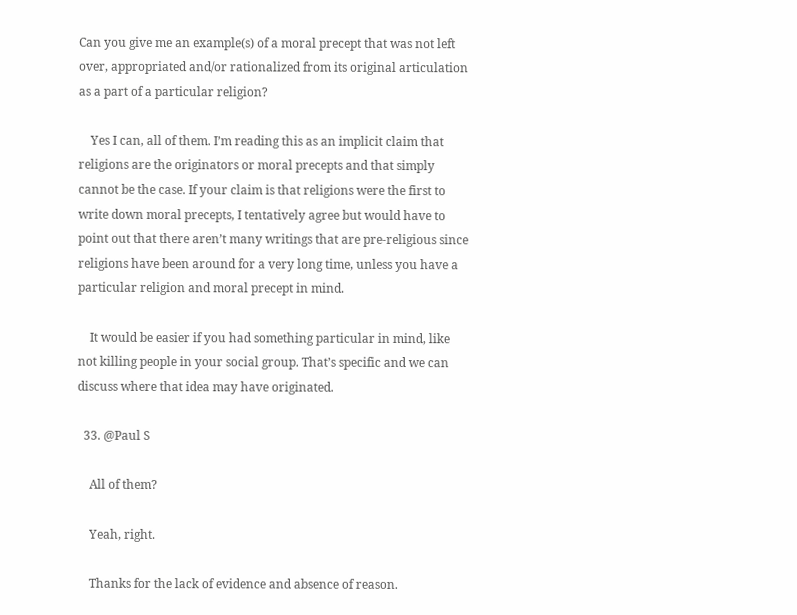Can you give me an example(s) of a moral precept that was not left over, appropriated and/or rationalized from its original articulation as a part of a particular religion?

    Yes I can, all of them. I’m reading this as an implicit claim that religions are the originators or moral precepts and that simply cannot be the case. If your claim is that religions were the first to write down moral precepts, I tentatively agree but would have to point out that there aren’t many writings that are pre-religious since religions have been around for a very long time, unless you have a particular religion and moral precept in mind.

    It would be easier if you had something particular in mind, like not killing people in your social group. That’s specific and we can discuss where that idea may have originated.

  33. @Paul S

    All of them?

    Yeah, right.

    Thanks for the lack of evidence and absence of reason.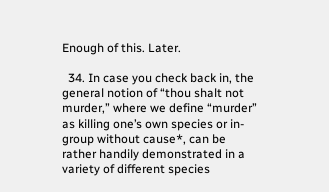Enough of this. Later.

  34. In case you check back in, the general notion of “thou shalt not murder,” where we define “murder” as killing one’s own species or in-group without cause*, can be rather handily demonstrated in a variety of different species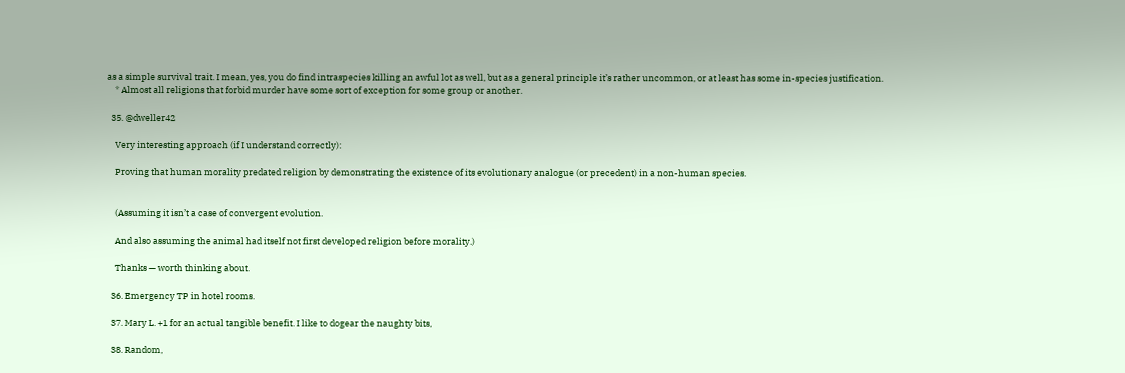as a simple survival trait. I mean, yes, you do find intraspecies killing an awful lot as well, but as a general principle it’s rather uncommon, or at least has some in-species justification.
    * Almost all religions that forbid murder have some sort of exception for some group or another.

  35. @dweller42

    Very interesting approach (if I understand correctly):

    Proving that human morality predated religion by demonstrating the existence of its evolutionary analogue (or precedent) in a non-human species.


    (Assuming it isn’t a case of convergent evolution.

    And also assuming the animal had itself not first developed religion before morality.)

    Thanks — worth thinking about.

  36. Emergency TP in hotel rooms.

  37. Mary L. +1 for an actual tangible benefit. I like to dogear the naughty bits,

  38. Random,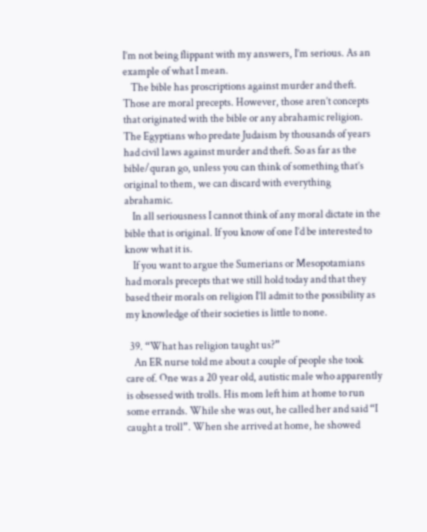I’m not being flippant with my answers, I’m serious. As an example of what I mean.
    The bible has proscriptions against murder and theft. Those are moral precepts. However, those aren’t concepts that originated with the bible or any abrahamic religion. The Egyptians who predate Judaism by thousands of years had civil laws against murder and theft. So as far as the bible/quran go, unless you can think of something that’s original to them, we can discard with everything abrahamic.
    In all seriousness I cannot think of any moral dictate in the bible that is original. If you know of one I’d be interested to know what it is.
    If you want to argue the Sumerians or Mesopotamians had morals precepts that we still hold today and that they based their morals on religion I’ll admit to the possibility as my knowledge of their societies is little to none.

  39. “What has religion taught us?”
    An ER nurse told me about a couple of people she took care of. One was a 20 year old, autistic male who apparently is obsessed with trolls. His mom left him at home to run some errands. While she was out, he called her and said “I caught a troll”. When she arrived at home, he showed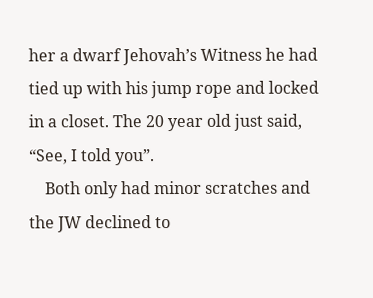her a dwarf Jehovah’s Witness he had tied up with his jump rope and locked in a closet. The 20 year old just said, “See, I told you”.
    Both only had minor scratches and the JW declined to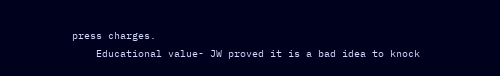press charges.
    Educational value- JW proved it is a bad idea to knock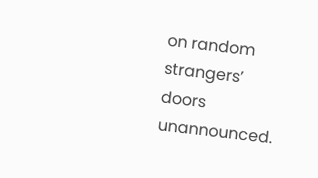on random strangers’ doors unannounced.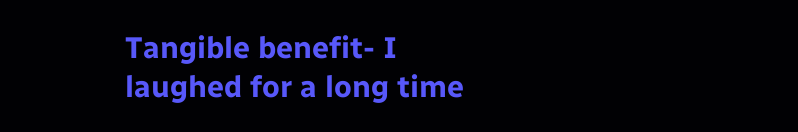Tangible benefit- I laughed for a long time